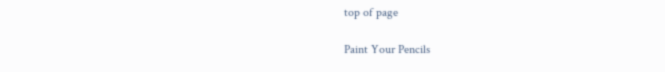top of page

Paint Your Pencils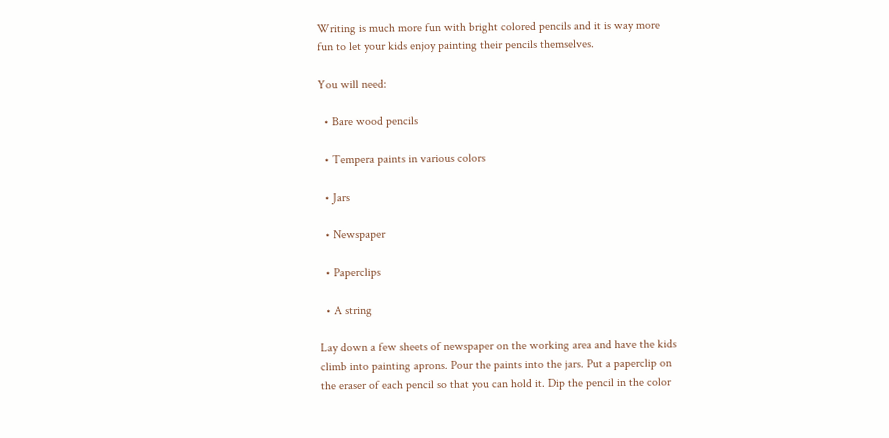Writing is much more fun with bright colored pencils and it is way more fun to let your kids enjoy painting their pencils themselves.

You will need:

  • Bare wood pencils

  • Tempera paints in various colors

  • Jars

  • Newspaper

  • Paperclips

  • A string

Lay down a few sheets of newspaper on the working area and have the kids climb into painting aprons. Pour the paints into the jars. Put a paperclip on the eraser of each pencil so that you can hold it. Dip the pencil in the color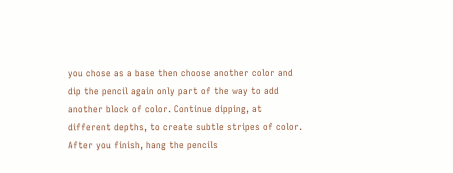you chose as a base then choose another color and dip the pencil again only part of the way to add another block of color. Continue dipping, at different depths, to create subtle stripes of color. After you finish, hang the pencils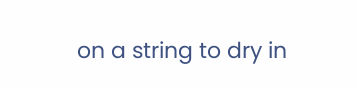on a string to dry in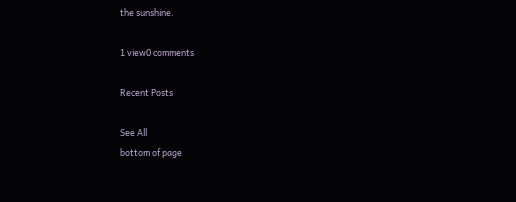the sunshine.

1 view0 comments

Recent Posts

See All
bottom of page